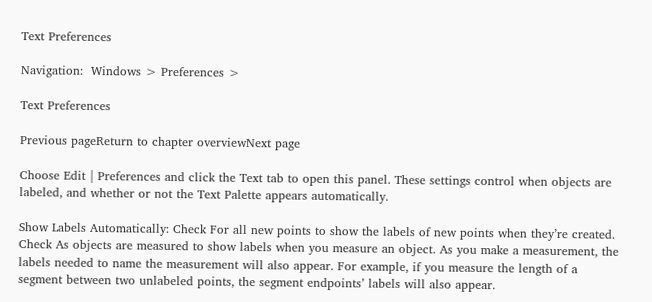Text Preferences

Navigation:  Windows > Preferences >

Text Preferences

Previous pageReturn to chapter overviewNext page

Choose Edit | Preferences and click the Text tab to open this panel. These settings control when objects are labeled, and whether or not the Text Palette appears automatically.

Show Labels Automatically: Check For all new points to show the labels of new points when they’re created. Check As objects are measured to show labels when you measure an object. As you make a measurement, the labels needed to name the measurement will also appear. For example, if you measure the length of a segment between two unlabeled points, the segment endpoints’ labels will also appear.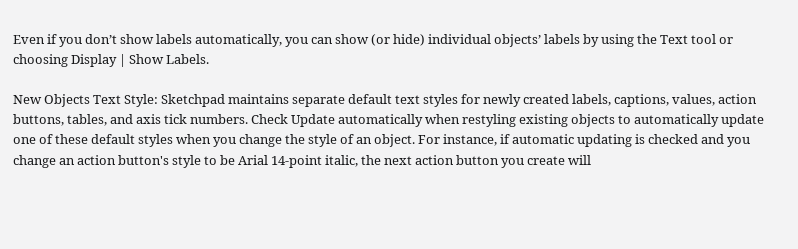Even if you don’t show labels automatically, you can show (or hide) individual objects’ labels by using the Text tool or choosing Display | Show Labels.

New Objects Text Style: Sketchpad maintains separate default text styles for newly created labels, captions, values, action buttons, tables, and axis tick numbers. Check Update automatically when restyling existing objects to automatically update one of these default styles when you change the style of an object. For instance, if automatic updating is checked and you change an action button's style to be Arial 14-point italic, the next action button you create will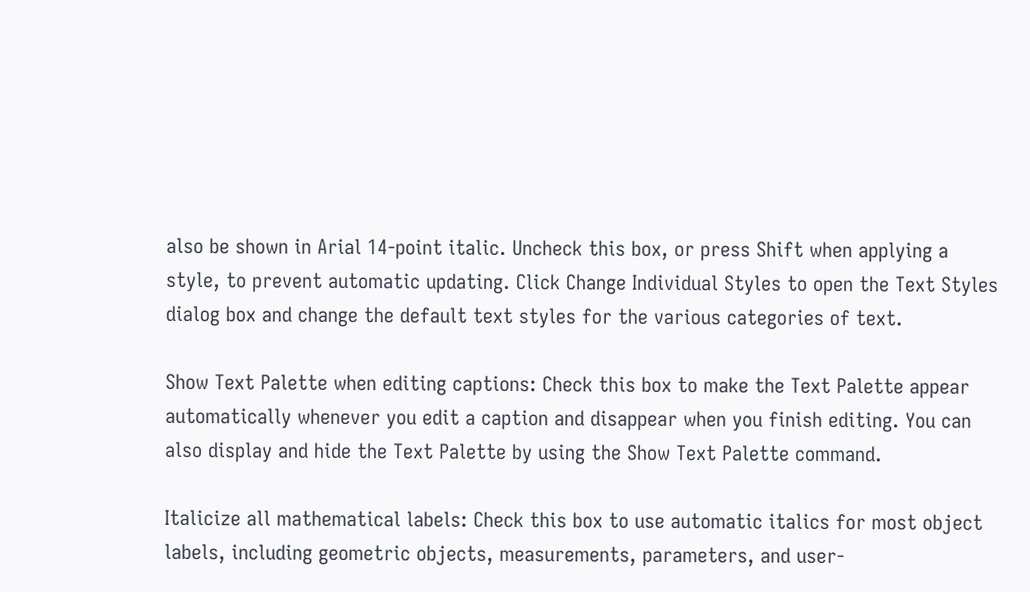also be shown in Arial 14-point italic. Uncheck this box, or press Shift when applying a style, to prevent automatic updating. Click Change Individual Styles to open the Text Styles dialog box and change the default text styles for the various categories of text.

Show Text Palette when editing captions: Check this box to make the Text Palette appear automatically whenever you edit a caption and disappear when you finish editing. You can also display and hide the Text Palette by using the Show Text Palette command.

Italicize all mathematical labels: Check this box to use automatic italics for most object labels, including geometric objects, measurements, parameters, and user-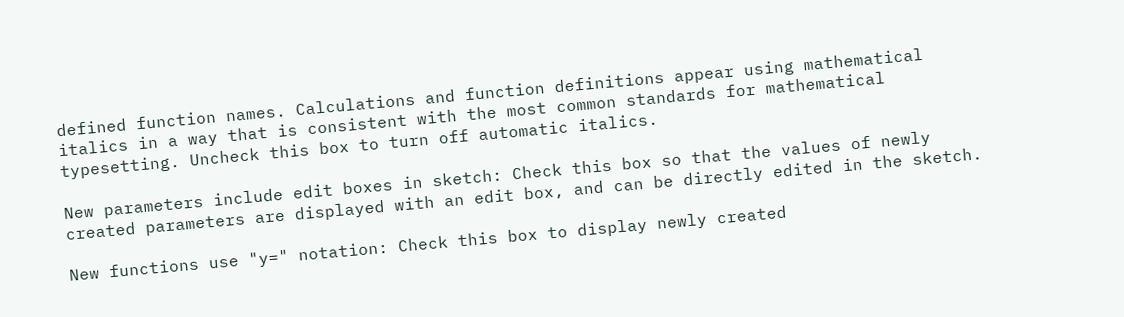defined function names. Calculations and function definitions appear using mathematical italics in a way that is consistent with the most common standards for mathematical typesetting. Uncheck this box to turn off automatic italics.

New parameters include edit boxes in sketch: Check this box so that the values of newly created parameters are displayed with an edit box, and can be directly edited in the sketch.

New functions use "y=" notation: Check this box to display newly created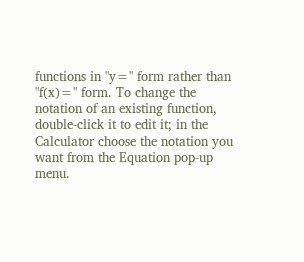functions in "y=" form rather than "f(x)=" form. To change the notation of an existing function, double-click it to edit it; in the Calculator choose the notation you want from the Equation pop-up menu.